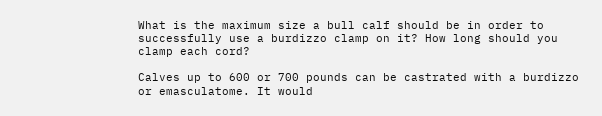What is the maximum size a bull calf should be in order to successfully use a burdizzo clamp on it? How long should you clamp each cord?

Calves up to 600 or 700 pounds can be castrated with a burdizzo or emasculatome. It would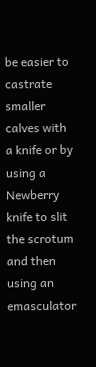be easier to castrate smaller calves with a knife or by using a Newberry knife to slit the scrotum and then using an emasculator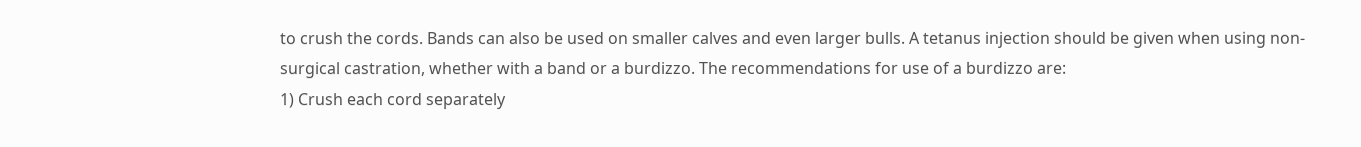to crush the cords. Bands can also be used on smaller calves and even larger bulls. A tetanus injection should be given when using non-surgical castration, whether with a band or a burdizzo. The recommendations for use of a burdizzo are:
1) Crush each cord separately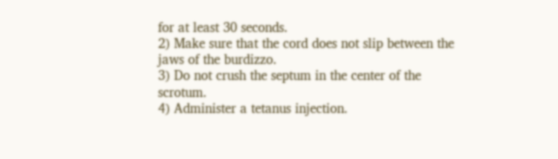for at least 30 seconds.
2) Make sure that the cord does not slip between the jaws of the burdizzo.
3) Do not crush the septum in the center of the scrotum.
4) Administer a tetanus injection.